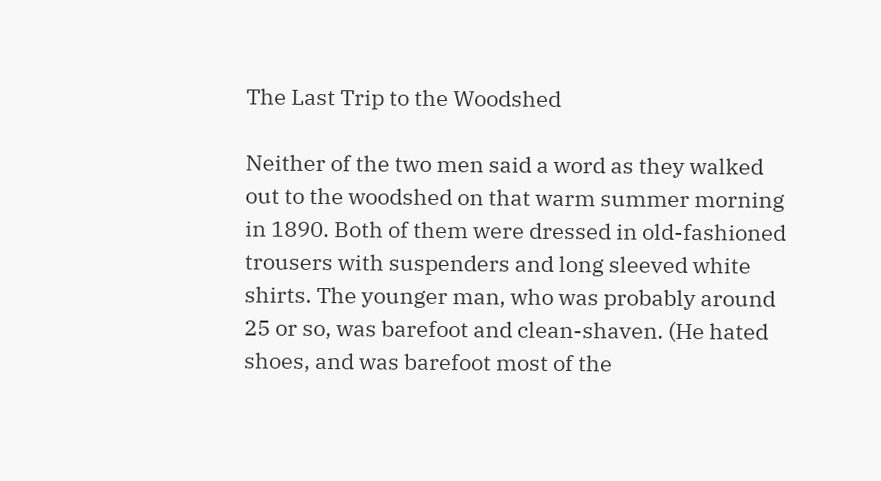The Last Trip to the Woodshed

Neither of the two men said a word as they walked out to the woodshed on that warm summer morning in 1890. Both of them were dressed in old-fashioned trousers with suspenders and long sleeved white shirts. The younger man, who was probably around 25 or so, was barefoot and clean-shaven. (He hated shoes, and was barefoot most of the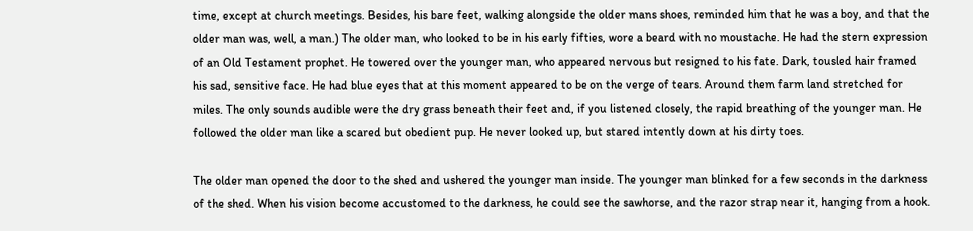time, except at church meetings. Besides, his bare feet, walking alongside the older mans shoes, reminded him that he was a boy, and that the older man was, well, a man.) The older man, who looked to be in his early fifties, wore a beard with no moustache. He had the stern expression of an Old Testament prophet. He towered over the younger man, who appeared nervous but resigned to his fate. Dark, tousled hair framed his sad, sensitive face. He had blue eyes that at this moment appeared to be on the verge of tears. Around them farm land stretched for miles. The only sounds audible were the dry grass beneath their feet and, if you listened closely, the rapid breathing of the younger man. He followed the older man like a scared but obedient pup. He never looked up, but stared intently down at his dirty toes.

The older man opened the door to the shed and ushered the younger man inside. The younger man blinked for a few seconds in the darkness of the shed. When his vision become accustomed to the darkness, he could see the sawhorse, and the razor strap near it, hanging from a hook.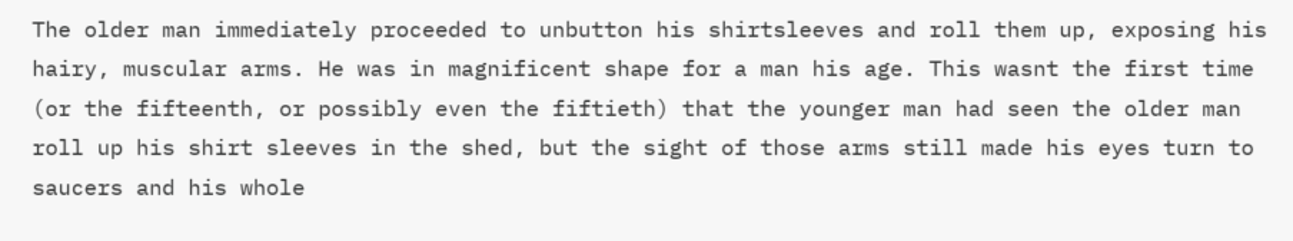The older man immediately proceeded to unbutton his shirtsleeves and roll them up, exposing his hairy, muscular arms. He was in magnificent shape for a man his age. This wasnt the first time (or the fifteenth, or possibly even the fiftieth) that the younger man had seen the older man roll up his shirt sleeves in the shed, but the sight of those arms still made his eyes turn to saucers and his whole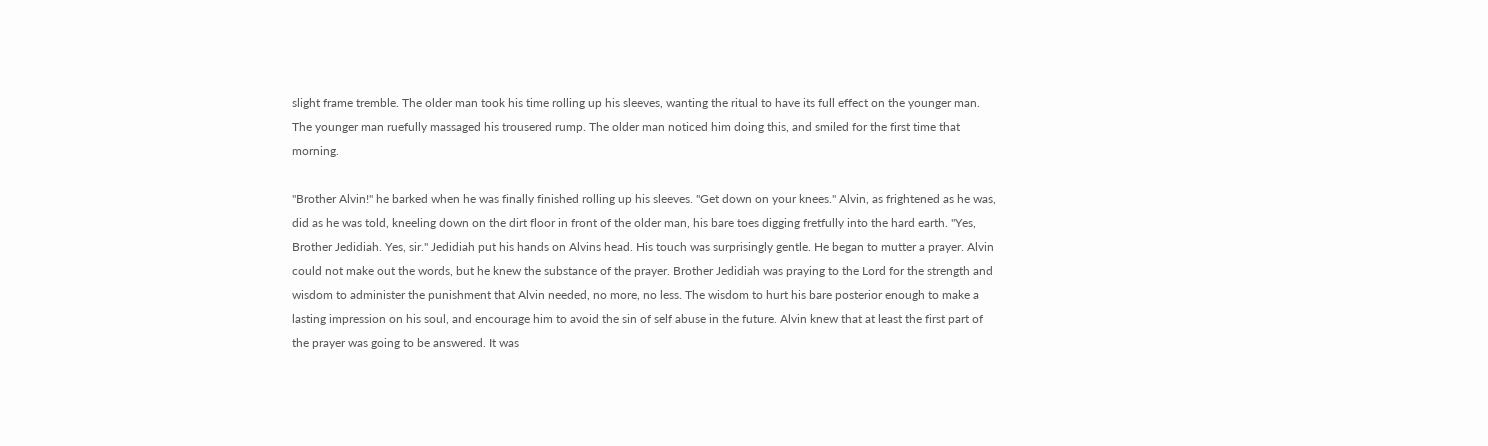slight frame tremble. The older man took his time rolling up his sleeves, wanting the ritual to have its full effect on the younger man. The younger man ruefully massaged his trousered rump. The older man noticed him doing this, and smiled for the first time that morning.

"Brother Alvin!" he barked when he was finally finished rolling up his sleeves. "Get down on your knees." Alvin, as frightened as he was, did as he was told, kneeling down on the dirt floor in front of the older man, his bare toes digging fretfully into the hard earth. "Yes, Brother Jedidiah. Yes, sir." Jedidiah put his hands on Alvins head. His touch was surprisingly gentle. He began to mutter a prayer. Alvin could not make out the words, but he knew the substance of the prayer. Brother Jedidiah was praying to the Lord for the strength and wisdom to administer the punishment that Alvin needed, no more, no less. The wisdom to hurt his bare posterior enough to make a lasting impression on his soul, and encourage him to avoid the sin of self abuse in the future. Alvin knew that at least the first part of the prayer was going to be answered. It was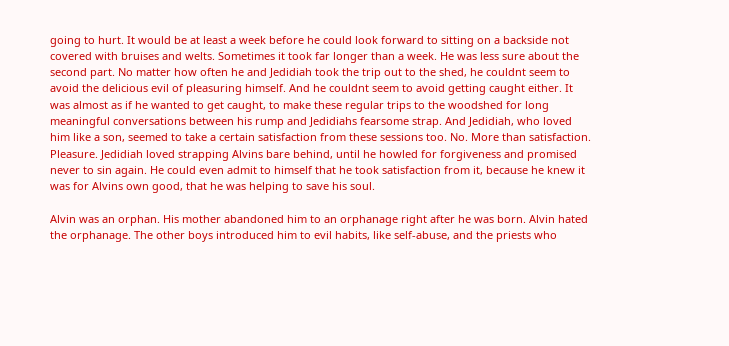going to hurt. It would be at least a week before he could look forward to sitting on a backside not covered with bruises and welts. Sometimes it took far longer than a week. He was less sure about the second part. No matter how often he and Jedidiah took the trip out to the shed, he couldnt seem to avoid the delicious evil of pleasuring himself. And he couldnt seem to avoid getting caught either. It was almost as if he wanted to get caught, to make these regular trips to the woodshed for long meaningful conversations between his rump and Jedidiahs fearsome strap. And Jedidiah, who loved him like a son, seemed to take a certain satisfaction from these sessions too. No. More than satisfaction. Pleasure. Jedidiah loved strapping Alvins bare behind, until he howled for forgiveness and promised never to sin again. He could even admit to himself that he took satisfaction from it, because he knew it was for Alvins own good, that he was helping to save his soul.

Alvin was an orphan. His mother abandoned him to an orphanage right after he was born. Alvin hated the orphanage. The other boys introduced him to evil habits, like self-abuse, and the priests who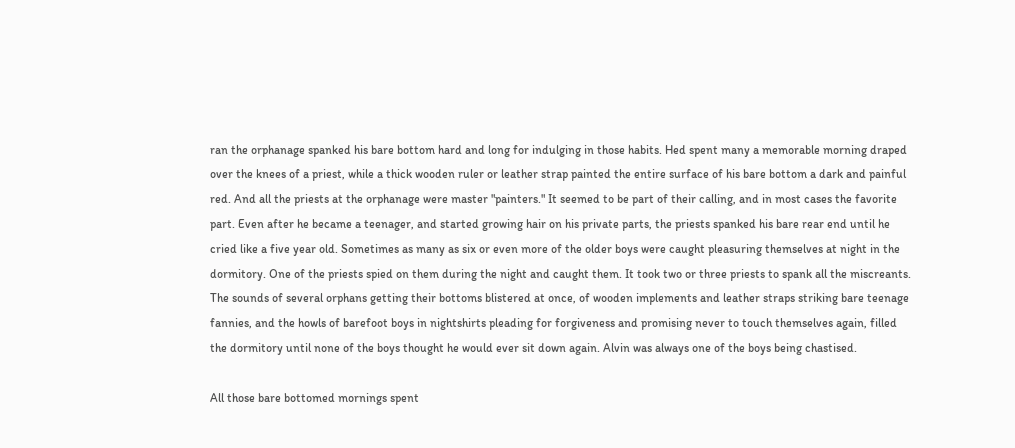ran the orphanage spanked his bare bottom hard and long for indulging in those habits. Hed spent many a memorable morning draped over the knees of a priest, while a thick wooden ruler or leather strap painted the entire surface of his bare bottom a dark and painful red. And all the priests at the orphanage were master "painters." It seemed to be part of their calling, and in most cases the favorite part. Even after he became a teenager, and started growing hair on his private parts, the priests spanked his bare rear end until he cried like a five year old. Sometimes as many as six or even more of the older boys were caught pleasuring themselves at night in the dormitory. One of the priests spied on them during the night and caught them. It took two or three priests to spank all the miscreants. The sounds of several orphans getting their bottoms blistered at once, of wooden implements and leather straps striking bare teenage fannies, and the howls of barefoot boys in nightshirts pleading for forgiveness and promising never to touch themselves again, filled the dormitory until none of the boys thought he would ever sit down again. Alvin was always one of the boys being chastised.

All those bare bottomed mornings spent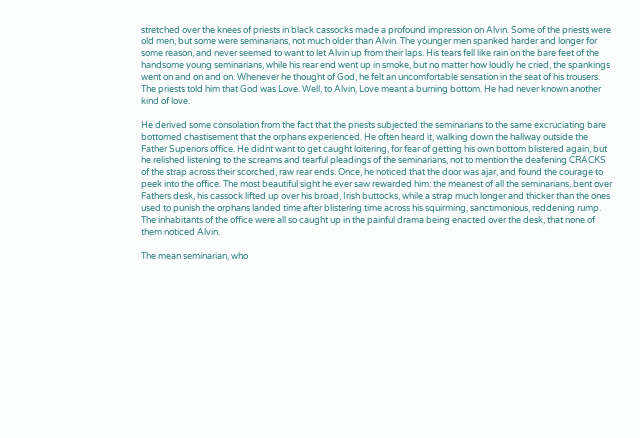stretched over the knees of priests in black cassocks made a profound impression on Alvin. Some of the priests were old men, but some were seminarians, not much older than Alvin. The younger men spanked harder and longer for some reason, and never seemed to want to let Alvin up from their laps. His tears fell like rain on the bare feet of the handsome young seminarians, while his rear end went up in smoke, but no matter how loudly he cried, the spankings went on and on and on. Whenever he thought of God, he felt an uncomfortable sensation in the seat of his trousers. The priests told him that God was Love. Well, to Alvin, Love meant a burning bottom. He had never known another kind of love.

He derived some consolation from the fact that the priests subjected the seminarians to the same excruciating bare bottomed chastisement that the orphans experienced. He often heard it, walking down the hallway outside the Father Superiors office. He didnt want to get caught loitering, for fear of getting his own bottom blistered again, but he relished listening to the screams and tearful pleadings of the seminarians, not to mention the deafening CRACKS of the strap across their scorched, raw rear ends. Once, he noticed that the door was ajar, and found the courage to peek into the office. The most beautiful sight he ever saw rewarded him: the meanest of all the seminarians, bent over Fathers desk, his cassock lifted up over his broad, Irish buttocks, while a strap much longer and thicker than the ones used to punish the orphans landed time after blistering time across his squirming, sanctimonious, reddening rump. The inhabitants of the office were all so caught up in the painful drama being enacted over the desk, that none of them noticed Alvin.

The mean seminarian, who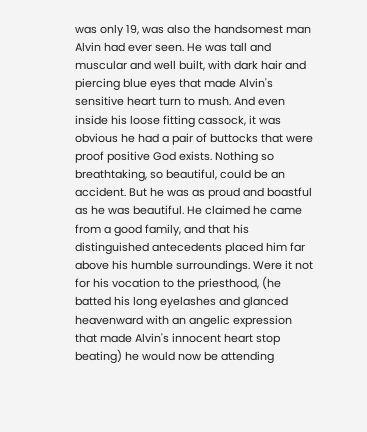was only 19, was also the handsomest man Alvin had ever seen. He was tall and muscular and well built, with dark hair and piercing blue eyes that made Alvin's sensitive heart turn to mush. And even inside his loose fitting cassock, it was obvious he had a pair of buttocks that were proof positive God exists. Nothing so breathtaking, so beautiful, could be an accident. But he was as proud and boastful as he was beautiful. He claimed he came from a good family, and that his distinguished antecedents placed him far above his humble surroundings. Were it not for his vocation to the priesthood, (he batted his long eyelashes and glanced heavenward with an angelic expression that made Alvin's innocent heart stop beating) he would now be attending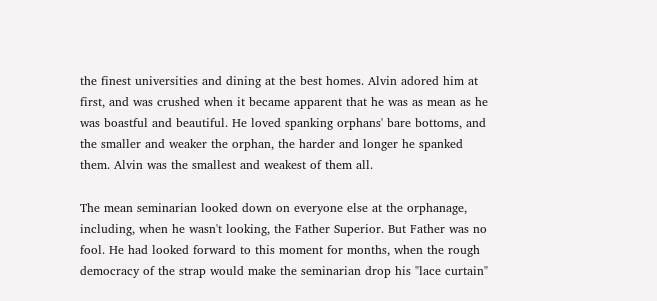the finest universities and dining at the best homes. Alvin adored him at first, and was crushed when it became apparent that he was as mean as he was boastful and beautiful. He loved spanking orphans' bare bottoms, and the smaller and weaker the orphan, the harder and longer he spanked them. Alvin was the smallest and weakest of them all.

The mean seminarian looked down on everyone else at the orphanage, including, when he wasn't looking, the Father Superior. But Father was no fool. He had looked forward to this moment for months, when the rough democracy of the strap would make the seminarian drop his "lace curtain"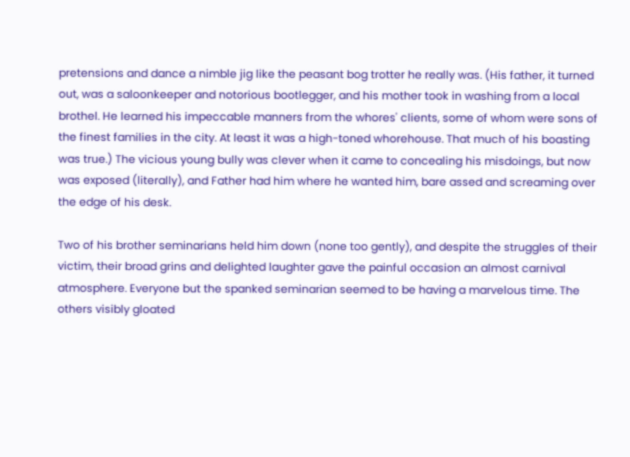pretensions and dance a nimble jig like the peasant bog trotter he really was. (His father, it turned out, was a saloonkeeper and notorious bootlegger, and his mother took in washing from a local brothel. He learned his impeccable manners from the whores' clients, some of whom were sons of the finest families in the city. At least it was a high-toned whorehouse. That much of his boasting was true.) The vicious young bully was clever when it came to concealing his misdoings, but now was exposed (literally), and Father had him where he wanted him, bare assed and screaming over the edge of his desk.

Two of his brother seminarians held him down (none too gently), and despite the struggles of their victim, their broad grins and delighted laughter gave the painful occasion an almost carnival atmosphere. Everyone but the spanked seminarian seemed to be having a marvelous time. The others visibly gloated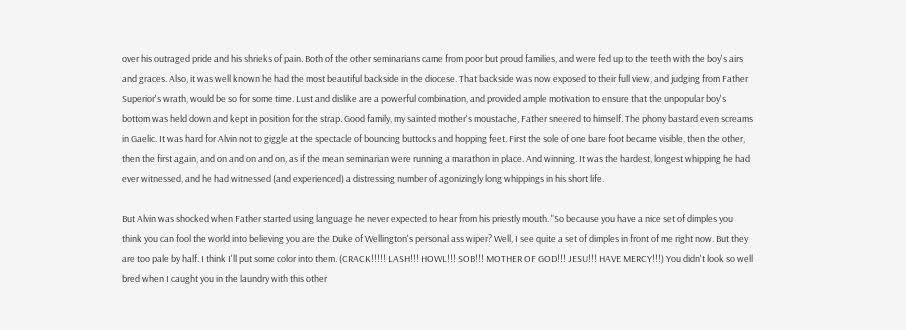over his outraged pride and his shrieks of pain. Both of the other seminarians came from poor but proud families, and were fed up to the teeth with the boy's airs and graces. Also, it was well known he had the most beautiful backside in the diocese. That backside was now exposed to their full view, and judging from Father Superior's wrath, would be so for some time. Lust and dislike are a powerful combination, and provided ample motivation to ensure that the unpopular boy's bottom was held down and kept in position for the strap. Good family, my sainted mother's moustache, Father sneered to himself. The phony bastard even screams in Gaelic. It was hard for Alvin not to giggle at the spectacle of bouncing buttocks and hopping feet. First the sole of one bare foot became visible, then the other, then the first again, and on and on and on, as if the mean seminarian were running a marathon in place. And winning. It was the hardest, longest whipping he had ever witnessed, and he had witnessed (and experienced) a distressing number of agonizingly long whippings in his short life.

But Alvin was shocked when Father started using language he never expected to hear from his priestly mouth. "So because you have a nice set of dimples you think you can fool the world into believing you are the Duke of Wellington's personal ass wiper? Well, I see quite a set of dimples in front of me right now. But they are too pale by half. I think I'll put some color into them. (CRACK!!!!! LASH!!! HOWL!!! SOB!!! MOTHER OF GOD!!! JESU!!! HAVE MERCY!!!) You didn't look so well bred when I caught you in the laundry with this other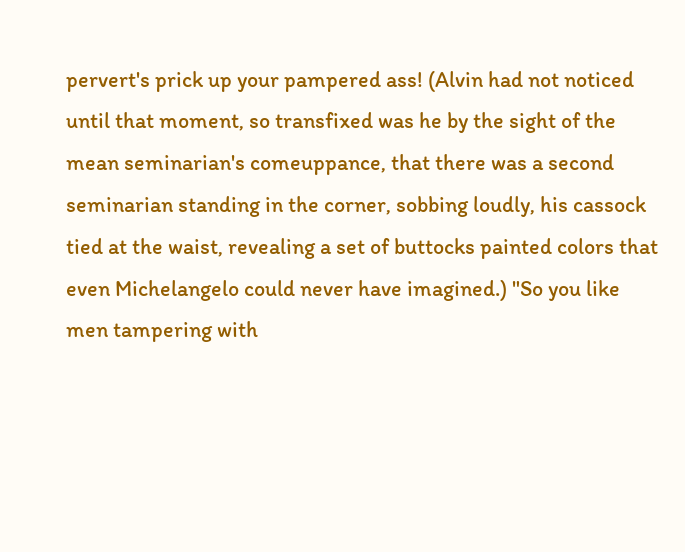pervert's prick up your pampered ass! (Alvin had not noticed until that moment, so transfixed was he by the sight of the mean seminarian's comeuppance, that there was a second seminarian standing in the corner, sobbing loudly, his cassock tied at the waist, revealing a set of buttocks painted colors that even Michelangelo could never have imagined.) "So you like men tampering with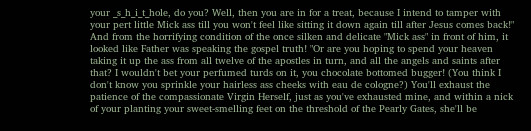your _s_h_i_t_hole, do you? Well, then you are in for a treat, because I intend to tamper with your pert little Mick ass till you won't feel like sitting it down again till after Jesus comes back!" And from the horrifying condition of the once silken and delicate "Mick ass" in front of him, it looked like Father was speaking the gospel truth! "Or are you hoping to spend your heaven taking it up the ass from all twelve of the apostles in turn, and all the angels and saints after that? I wouldn't bet your perfumed turds on it, you chocolate bottomed bugger! (You think I don't know you sprinkle your hairless ass cheeks with eau de cologne?) You'll exhaust the patience of the compassionate Virgin Herself, just as you've exhausted mine, and within a nick of your planting your sweet-smelling feet on the threshold of the Pearly Gates, she'll be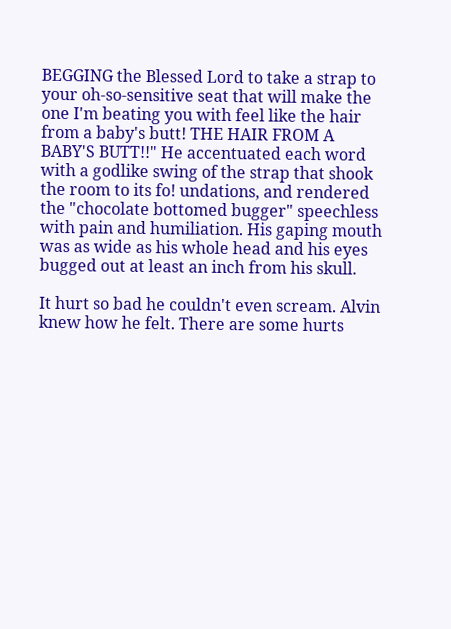BEGGING the Blessed Lord to take a strap to your oh-so-sensitive seat that will make the one I'm beating you with feel like the hair from a baby's butt! THE HAIR FROM A BABY'S BUTT!!" He accentuated each word with a godlike swing of the strap that shook the room to its fo! undations, and rendered the "chocolate bottomed bugger" speechless with pain and humiliation. His gaping mouth was as wide as his whole head and his eyes bugged out at least an inch from his skull.

It hurt so bad he couldn't even scream. Alvin knew how he felt. There are some hurts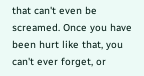that can't even be screamed. Once you have been hurt like that, you can't ever forget, or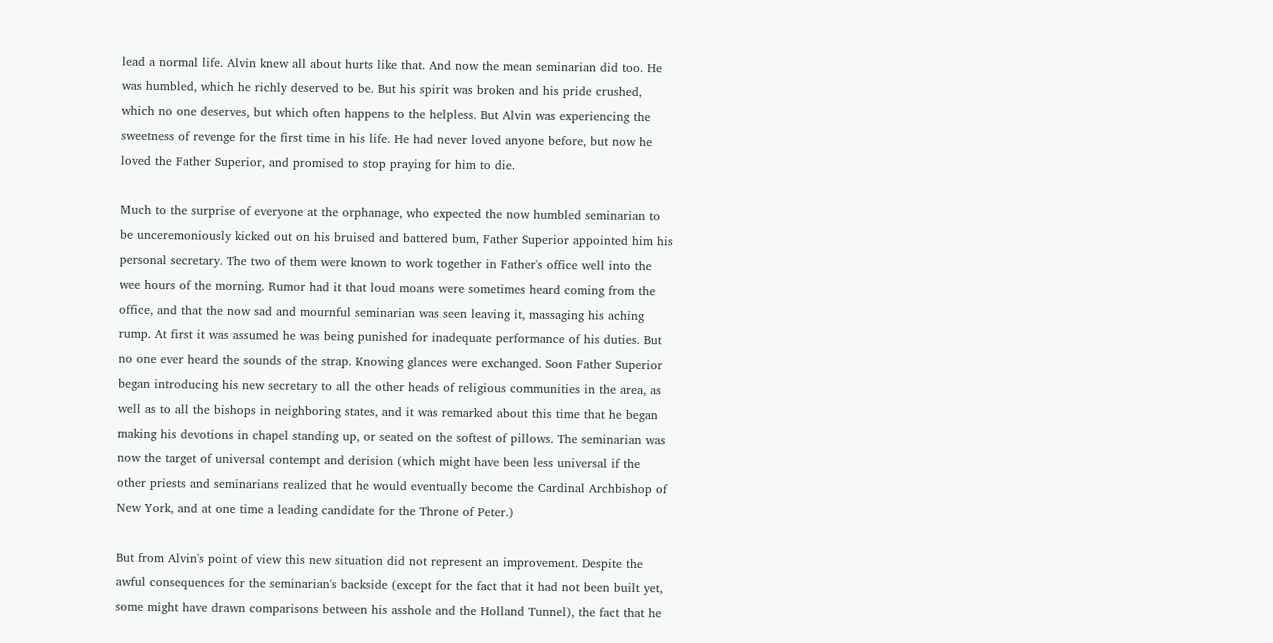lead a normal life. Alvin knew all about hurts like that. And now the mean seminarian did too. He was humbled, which he richly deserved to be. But his spirit was broken and his pride crushed, which no one deserves, but which often happens to the helpless. But Alvin was experiencing the sweetness of revenge for the first time in his life. He had never loved anyone before, but now he loved the Father Superior, and promised to stop praying for him to die.

Much to the surprise of everyone at the orphanage, who expected the now humbled seminarian to be unceremoniously kicked out on his bruised and battered bum, Father Superior appointed him his personal secretary. The two of them were known to work together in Father's office well into the wee hours of the morning. Rumor had it that loud moans were sometimes heard coming from the office, and that the now sad and mournful seminarian was seen leaving it, massaging his aching rump. At first it was assumed he was being punished for inadequate performance of his duties. But no one ever heard the sounds of the strap. Knowing glances were exchanged. Soon Father Superior began introducing his new secretary to all the other heads of religious communities in the area, as well as to all the bishops in neighboring states, and it was remarked about this time that he began making his devotions in chapel standing up, or seated on the softest of pillows. The seminarian was now the target of universal contempt and derision (which might have been less universal if the other priests and seminarians realized that he would eventually become the Cardinal Archbishop of New York, and at one time a leading candidate for the Throne of Peter.)

But from Alvin's point of view this new situation did not represent an improvement. Despite the awful consequences for the seminarian's backside (except for the fact that it had not been built yet, some might have drawn comparisons between his asshole and the Holland Tunnel), the fact that he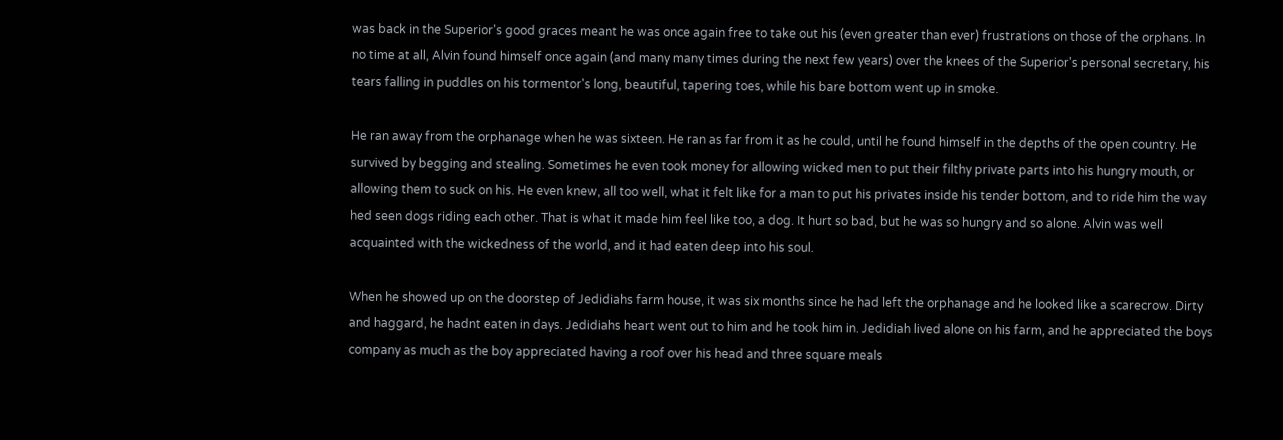was back in the Superior's good graces meant he was once again free to take out his (even greater than ever) frustrations on those of the orphans. In no time at all, Alvin found himself once again (and many many times during the next few years) over the knees of the Superior's personal secretary, his tears falling in puddles on his tormentor's long, beautiful, tapering toes, while his bare bottom went up in smoke.

He ran away from the orphanage when he was sixteen. He ran as far from it as he could, until he found himself in the depths of the open country. He survived by begging and stealing. Sometimes he even took money for allowing wicked men to put their filthy private parts into his hungry mouth, or allowing them to suck on his. He even knew, all too well, what it felt like for a man to put his privates inside his tender bottom, and to ride him the way hed seen dogs riding each other. That is what it made him feel like too, a dog. It hurt so bad, but he was so hungry and so alone. Alvin was well acquainted with the wickedness of the world, and it had eaten deep into his soul.

When he showed up on the doorstep of Jedidiahs farm house, it was six months since he had left the orphanage and he looked like a scarecrow. Dirty and haggard, he hadnt eaten in days. Jedidiahs heart went out to him and he took him in. Jedidiah lived alone on his farm, and he appreciated the boys company as much as the boy appreciated having a roof over his head and three square meals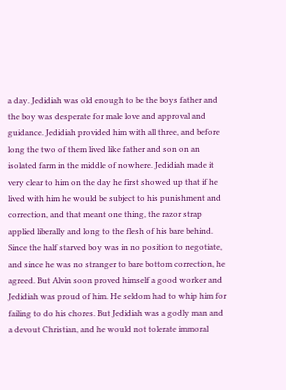a day. Jedidiah was old enough to be the boys father and the boy was desperate for male love and approval and guidance. Jedidiah provided him with all three, and before long the two of them lived like father and son on an isolated farm in the middle of nowhere. Jedidiah made it very clear to him on the day he first showed up that if he lived with him he would be subject to his punishment and correction, and that meant one thing, the razor strap applied liberally and long to the flesh of his bare behind. Since the half starved boy was in no position to negotiate, and since he was no stranger to bare bottom correction, he agreed. But Alvin soon proved himself a good worker and Jedidiah was proud of him. He seldom had to whip him for failing to do his chores. But Jedidiah was a godly man and a devout Christian, and he would not tolerate immoral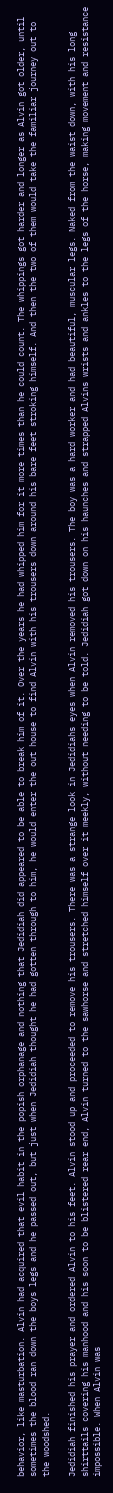behavior, like masturbation. Alvin had acquired that evil habit in the popish orphanage and nothing that Jedidiah did appeared to be able to break him of it. Over the years he had whipped him for it more times than he could count. The whippings got harder and longer as Alvin got older, until sometimes the blood ran down the boys legs and he passed out, but just when Jedidiah thought he had gotten through to him, he would enter the out house to find Alvin with his trousers down around his bare feet stroking himself. And then the two of them would take the familiar journey out to the woodshed.

Jedidiah finished his prayer and ordered Alvin to his feet. Alvin stood up and proceeded to remove his trousers. There was a strange look in Jedidiahs eyes when Alvin removed his trousers. The boy was a hard worker and had beautiful, muscular legs. Naked from the waist down, with his long shirttails covering his manhood and his soon to be blistered rear end, Alvin turned to the sawhorse and stretched himself over it meekly, without needing to be told. Jedidiah got down on his haunches and strapped Alvins wrists and ankles to the legs of the horse, making movement and resistance impossible. When Alvin was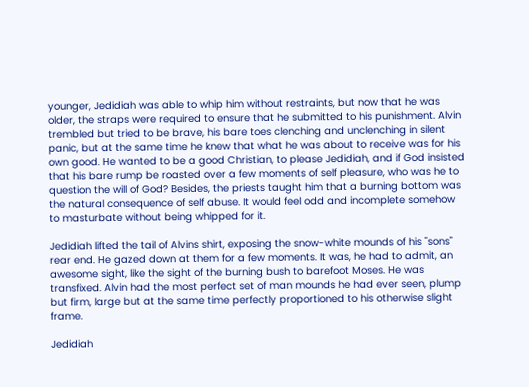younger, Jedidiah was able to whip him without restraints, but now that he was older, the straps were required to ensure that he submitted to his punishment. Alvin trembled but tried to be brave, his bare toes clenching and unclenching in silent panic, but at the same time he knew that what he was about to receive was for his own good. He wanted to be a good Christian, to please Jedidiah, and if God insisted that his bare rump be roasted over a few moments of self pleasure, who was he to question the will of God? Besides, the priests taught him that a burning bottom was the natural consequence of self abuse. It would feel odd and incomplete somehow to masturbate without being whipped for it.

Jedidiah lifted the tail of Alvins shirt, exposing the snow-white mounds of his "sons" rear end. He gazed down at them for a few moments. It was, he had to admit, an awesome sight, like the sight of the burning bush to barefoot Moses. He was transfixed. Alvin had the most perfect set of man mounds he had ever seen, plump but firm, large but at the same time perfectly proportioned to his otherwise slight frame.

Jedidiah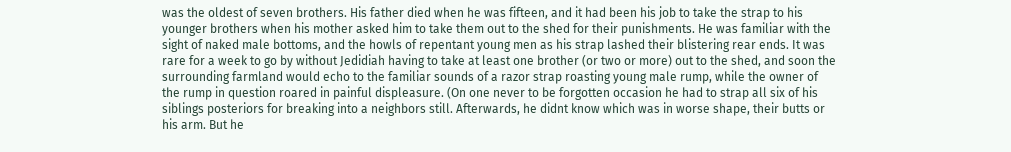was the oldest of seven brothers. His father died when he was fifteen, and it had been his job to take the strap to his younger brothers when his mother asked him to take them out to the shed for their punishments. He was familiar with the sight of naked male bottoms, and the howls of repentant young men as his strap lashed their blistering rear ends. It was rare for a week to go by without Jedidiah having to take at least one brother (or two or more) out to the shed, and soon the surrounding farmland would echo to the familiar sounds of a razor strap roasting young male rump, while the owner of the rump in question roared in painful displeasure. (On one never to be forgotten occasion he had to strap all six of his siblings posteriors for breaking into a neighbors still. Afterwards, he didnt know which was in worse shape, their butts or his arm. But he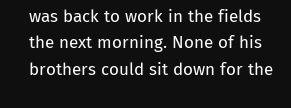was back to work in the fields the next morning. None of his brothers could sit down for the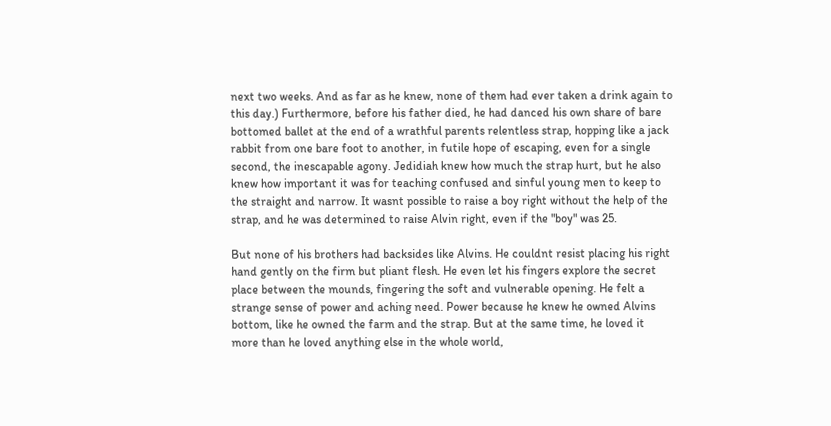next two weeks. And as far as he knew, none of them had ever taken a drink again to this day.) Furthermore, before his father died, he had danced his own share of bare bottomed ballet at the end of a wrathful parents relentless strap, hopping like a jack rabbit from one bare foot to another, in futile hope of escaping, even for a single second, the inescapable agony. Jedidiah knew how much the strap hurt, but he also knew how important it was for teaching confused and sinful young men to keep to the straight and narrow. It wasnt possible to raise a boy right without the help of the strap, and he was determined to raise Alvin right, even if the "boy" was 25.

But none of his brothers had backsides like Alvins. He couldnt resist placing his right hand gently on the firm but pliant flesh. He even let his fingers explore the secret place between the mounds, fingering the soft and vulnerable opening. He felt a strange sense of power and aching need. Power because he knew he owned Alvins bottom, like he owned the farm and the strap. But at the same time, he loved it more than he loved anything else in the whole world,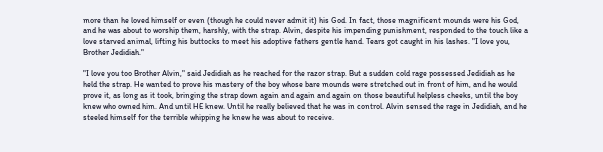more than he loved himself or even (though he could never admit it) his God. In fact, those magnificent mounds were his God, and he was about to worship them, harshly, with the strap. Alvin, despite his impending punishment, responded to the touch like a love starved animal, lifting his buttocks to meet his adoptive fathers gentle hand. Tears got caught in his lashes. "I love you, Brother Jedidiah."

"I love you too Brother Alvin," said Jedidiah as he reached for the razor strap. But a sudden cold rage possessed Jedidiah as he held the strap. He wanted to prove his mastery of the boy whose bare mounds were stretched out in front of him, and he would prove it, as long as it took, bringing the strap down again and again and again on those beautiful helpless cheeks, until the boy knew who owned him. And until HE knew. Until he really believed that he was in control. Alvin sensed the rage in Jedidiah, and he steeled himself for the terrible whipping he knew he was about to receive.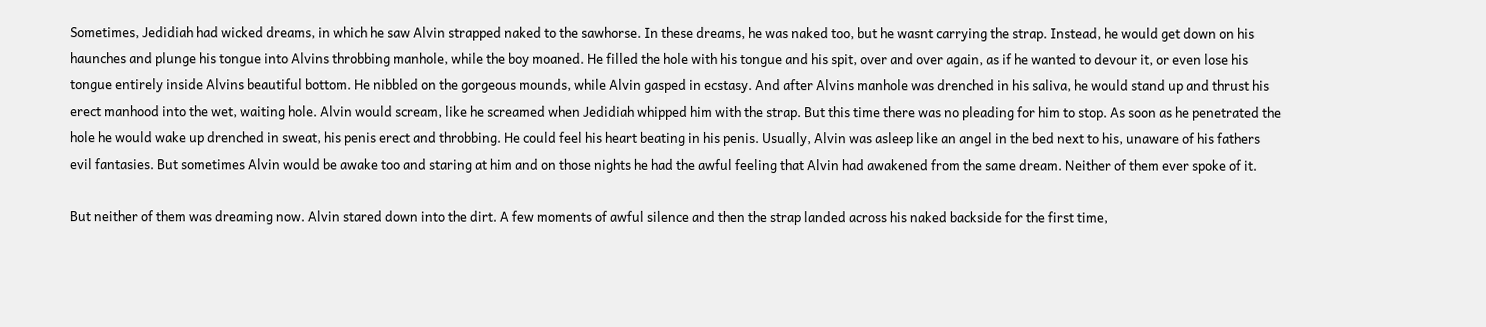Sometimes, Jedidiah had wicked dreams, in which he saw Alvin strapped naked to the sawhorse. In these dreams, he was naked too, but he wasnt carrying the strap. Instead, he would get down on his haunches and plunge his tongue into Alvins throbbing manhole, while the boy moaned. He filled the hole with his tongue and his spit, over and over again, as if he wanted to devour it, or even lose his tongue entirely inside Alvins beautiful bottom. He nibbled on the gorgeous mounds, while Alvin gasped in ecstasy. And after Alvins manhole was drenched in his saliva, he would stand up and thrust his erect manhood into the wet, waiting hole. Alvin would scream, like he screamed when Jedidiah whipped him with the strap. But this time there was no pleading for him to stop. As soon as he penetrated the hole he would wake up drenched in sweat, his penis erect and throbbing. He could feel his heart beating in his penis. Usually, Alvin was asleep like an angel in the bed next to his, unaware of his fathers evil fantasies. But sometimes Alvin would be awake too and staring at him and on those nights he had the awful feeling that Alvin had awakened from the same dream. Neither of them ever spoke of it.

But neither of them was dreaming now. Alvin stared down into the dirt. A few moments of awful silence and then the strap landed across his naked backside for the first time,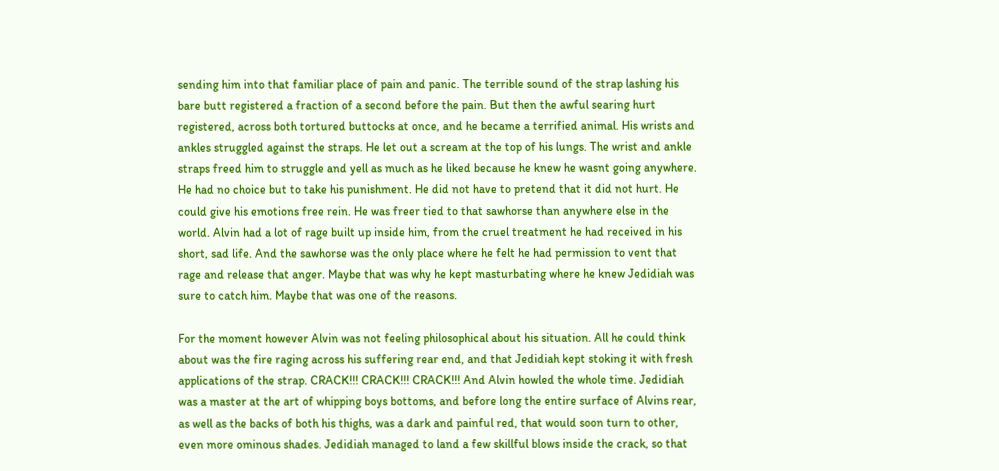sending him into that familiar place of pain and panic. The terrible sound of the strap lashing his bare butt registered a fraction of a second before the pain. But then the awful searing hurt registered, across both tortured buttocks at once, and he became a terrified animal. His wrists and ankles struggled against the straps. He let out a scream at the top of his lungs. The wrist and ankle straps freed him to struggle and yell as much as he liked because he knew he wasnt going anywhere. He had no choice but to take his punishment. He did not have to pretend that it did not hurt. He could give his emotions free rein. He was freer tied to that sawhorse than anywhere else in the world. Alvin had a lot of rage built up inside him, from the cruel treatment he had received in his short, sad life. And the sawhorse was the only place where he felt he had permission to vent that rage and release that anger. Maybe that was why he kept masturbating where he knew Jedidiah was sure to catch him. Maybe that was one of the reasons.

For the moment however Alvin was not feeling philosophical about his situation. All he could think about was the fire raging across his suffering rear end, and that Jedidiah kept stoking it with fresh applications of the strap. CRACK!!! CRACK!!! CRACK!!! And Alvin howled the whole time. Jedidiah was a master at the art of whipping boys bottoms, and before long the entire surface of Alvins rear, as well as the backs of both his thighs, was a dark and painful red, that would soon turn to other, even more ominous shades. Jedidiah managed to land a few skillful blows inside the crack, so that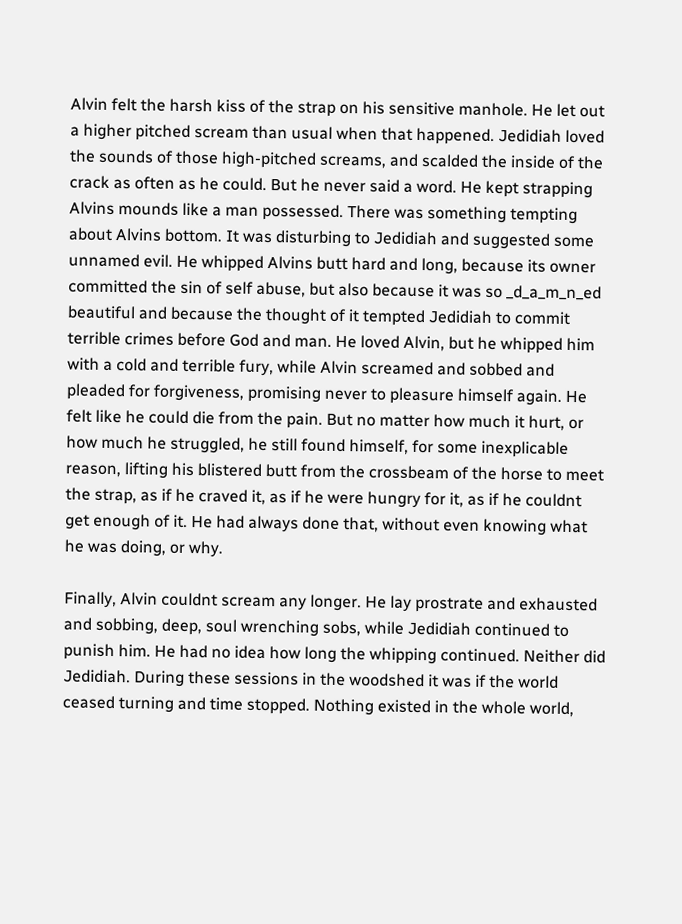Alvin felt the harsh kiss of the strap on his sensitive manhole. He let out a higher pitched scream than usual when that happened. Jedidiah loved the sounds of those high-pitched screams, and scalded the inside of the crack as often as he could. But he never said a word. He kept strapping Alvins mounds like a man possessed. There was something tempting about Alvins bottom. It was disturbing to Jedidiah and suggested some unnamed evil. He whipped Alvins butt hard and long, because its owner committed the sin of self abuse, but also because it was so _d_a_m_n_ed beautiful and because the thought of it tempted Jedidiah to commit terrible crimes before God and man. He loved Alvin, but he whipped him with a cold and terrible fury, while Alvin screamed and sobbed and pleaded for forgiveness, promising never to pleasure himself again. He felt like he could die from the pain. But no matter how much it hurt, or how much he struggled, he still found himself, for some inexplicable reason, lifting his blistered butt from the crossbeam of the horse to meet the strap, as if he craved it, as if he were hungry for it, as if he couldnt get enough of it. He had always done that, without even knowing what he was doing, or why.

Finally, Alvin couldnt scream any longer. He lay prostrate and exhausted and sobbing, deep, soul wrenching sobs, while Jedidiah continued to punish him. He had no idea how long the whipping continued. Neither did Jedidiah. During these sessions in the woodshed it was if the world ceased turning and time stopped. Nothing existed in the whole world,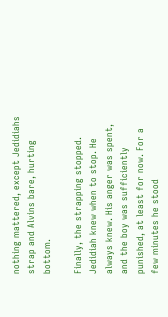nothing mattered, except Jedidiahs strap and Alvins bare, hurting bottom.

Finally, the strapping stopped. Jedidiah knew when to stop. He always knew. His anger was spent, and the boy was sufficiently punished, at least for now. For a few minutes he stood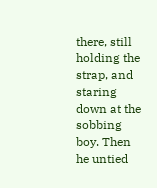there, still holding the strap, and staring down at the sobbing boy. Then he untied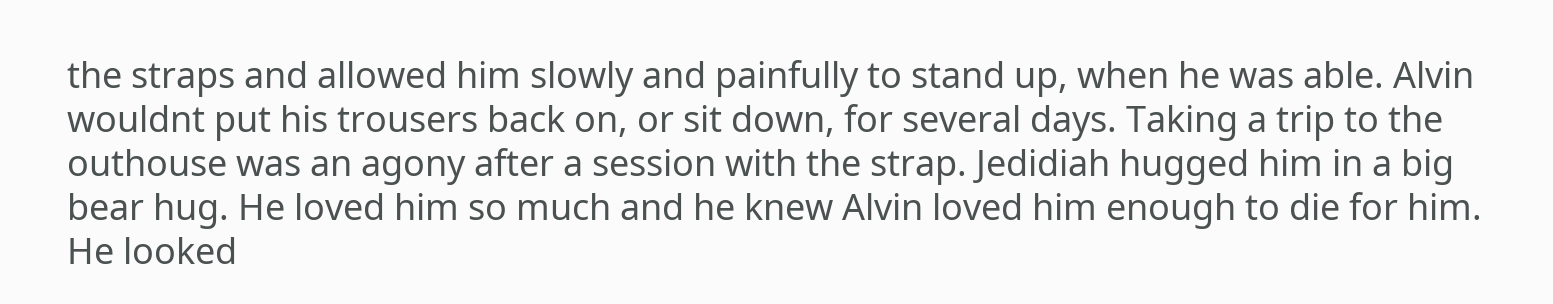the straps and allowed him slowly and painfully to stand up, when he was able. Alvin wouldnt put his trousers back on, or sit down, for several days. Taking a trip to the outhouse was an agony after a session with the strap. Jedidiah hugged him in a big bear hug. He loved him so much and he knew Alvin loved him enough to die for him. He looked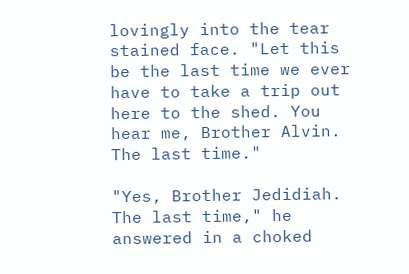lovingly into the tear stained face. "Let this be the last time we ever have to take a trip out here to the shed. You hear me, Brother Alvin. The last time."

"Yes, Brother Jedidiah. The last time," he answered in a choked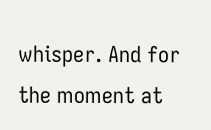whisper. And for the moment at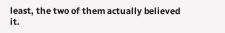least, the two of them actually believed it.